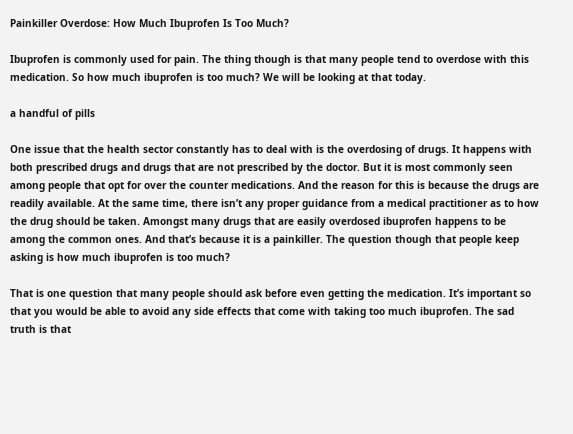Painkiller Overdose: How Much Ibuprofen Is Too Much?

Ibuprofen is commonly used for pain. The thing though is that many people tend to overdose with this medication. So how much ibuprofen is too much? We will be looking at that today.

a handful of pills

One issue that the health sector constantly has to deal with is the overdosing of drugs. It happens with both prescribed drugs and drugs that are not prescribed by the doctor. But it is most commonly seen among people that opt for over the counter medications. And the reason for this is because the drugs are readily available. At the same time, there isn’t any proper guidance from a medical practitioner as to how the drug should be taken. Amongst many drugs that are easily overdosed ibuprofen happens to be among the common ones. And that’s because it is a painkiller. The question though that people keep asking is how much ibuprofen is too much?

That is one question that many people should ask before even getting the medication. It’s important so that you would be able to avoid any side effects that come with taking too much ibuprofen. The sad truth is that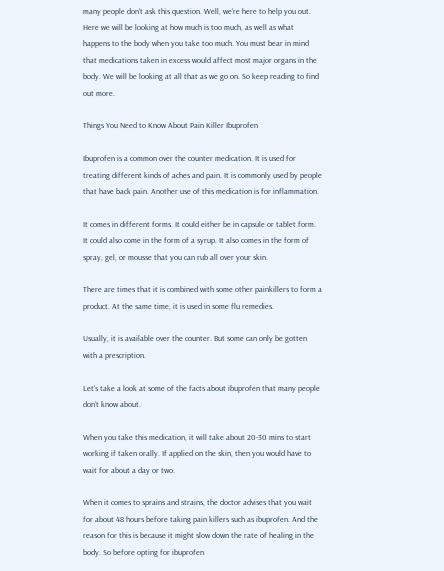many people don’t ask this question. Well, we’re here to help you out. Here we will be looking at how much is too much, as well as what happens to the body when you take too much. You must bear in mind that medications taken in excess would affect most major organs in the body. We will be looking at all that as we go on. So keep reading to find out more.

Things You Need to Know About Pain Killer Ibuprofen

Ibuprofen is a common over the counter medication. It is used for treating different kinds of aches and pain. It is commonly used by people that have back pain. Another use of this medication is for inflammation.

It comes in different forms. It could either be in capsule or tablet form. It could also come in the form of a syrup. It also comes in the form of spray, gel, or mousse that you can rub all over your skin.

There are times that it is combined with some other painkillers to form a product. At the same time, it is used in some flu remedies.

Usually, it is available over the counter. But some can only be gotten with a prescription.

Let’s take a look at some of the facts about ibuprofen that many people don’t know about.

When you take this medication, it will take about 20-30 mins to start working if taken orally. If applied on the skin, then you would have to wait for about a day or two.

When it comes to sprains and strains, the doctor advises that you wait for about 48 hours before taking pain killers such as ibuprofen. And the reason for this is because it might slow down the rate of healing in the body. So before opting for ibuprofen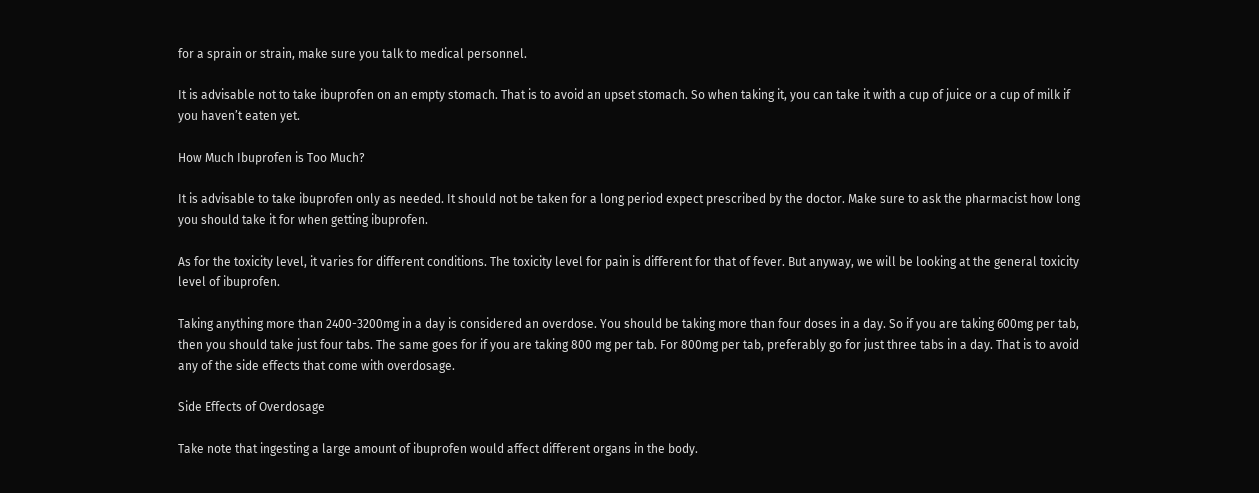for a sprain or strain, make sure you talk to medical personnel.

It is advisable not to take ibuprofen on an empty stomach. That is to avoid an upset stomach. So when taking it, you can take it with a cup of juice or a cup of milk if you haven’t eaten yet.

How Much Ibuprofen is Too Much?

It is advisable to take ibuprofen only as needed. It should not be taken for a long period expect prescribed by the doctor. Make sure to ask the pharmacist how long you should take it for when getting ibuprofen.

As for the toxicity level, it varies for different conditions. The toxicity level for pain is different for that of fever. But anyway, we will be looking at the general toxicity level of ibuprofen.

Taking anything more than 2400-3200mg in a day is considered an overdose. You should be taking more than four doses in a day. So if you are taking 600mg per tab, then you should take just four tabs. The same goes for if you are taking 800 mg per tab. For 800mg per tab, preferably go for just three tabs in a day. That is to avoid any of the side effects that come with overdosage.

Side Effects of Overdosage

Take note that ingesting a large amount of ibuprofen would affect different organs in the body.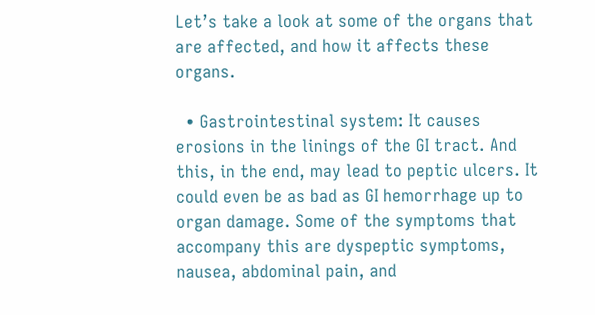Let’s take a look at some of the organs that are affected, and how it affects these organs.

  • Gastrointestinal system: It causes erosions in the linings of the GI tract. And this, in the end, may lead to peptic ulcers. It could even be as bad as GI hemorrhage up to organ damage. Some of the symptoms that accompany this are dyspeptic symptoms, nausea, abdominal pain, and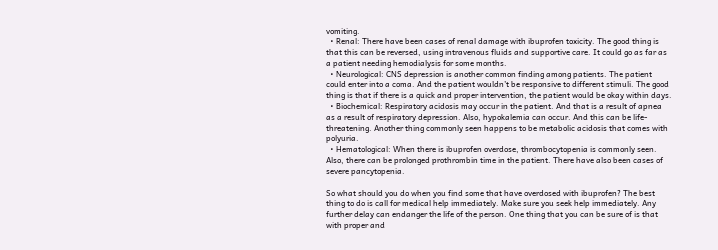vomiting.
  • Renal: There have been cases of renal damage with ibuprofen toxicity. The good thing is that this can be reversed, using intravenous fluids and supportive care. It could go as far as a patient needing hemodialysis for some months.
  • Neurological: CNS depression is another common finding among patients. The patient could enter into a coma. And the patient wouldn’t be responsive to different stimuli. The good thing is that if there is a quick and proper intervention, the patient would be okay within days.
  • Biochemical: Respiratory acidosis may occur in the patient. And that is a result of apnea as a result of respiratory depression. Also, hypokalemia can occur. And this can be life-threatening. Another thing commonly seen happens to be metabolic acidosis that comes with polyuria.
  • Hematological: When there is ibuprofen overdose, thrombocytopenia is commonly seen. Also, there can be prolonged prothrombin time in the patient. There have also been cases of severe pancytopenia.

So what should you do when you find some that have overdosed with ibuprofen? The best thing to do is call for medical help immediately. Make sure you seek help immediately. Any further delay can endanger the life of the person. One thing that you can be sure of is that with proper and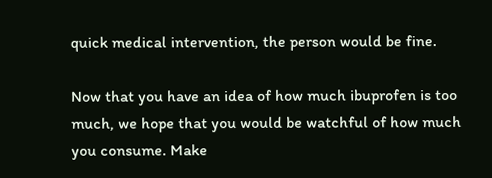quick medical intervention, the person would be fine.

Now that you have an idea of how much ibuprofen is too much, we hope that you would be watchful of how much you consume. Make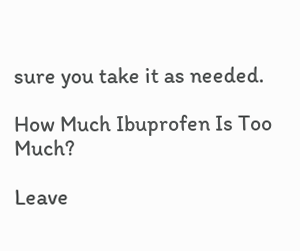sure you take it as needed.

How Much Ibuprofen Is Too Much?

Leave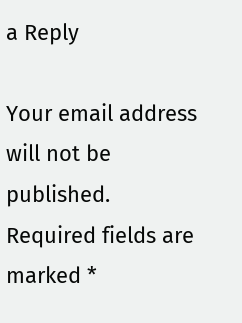a Reply

Your email address will not be published. Required fields are marked *